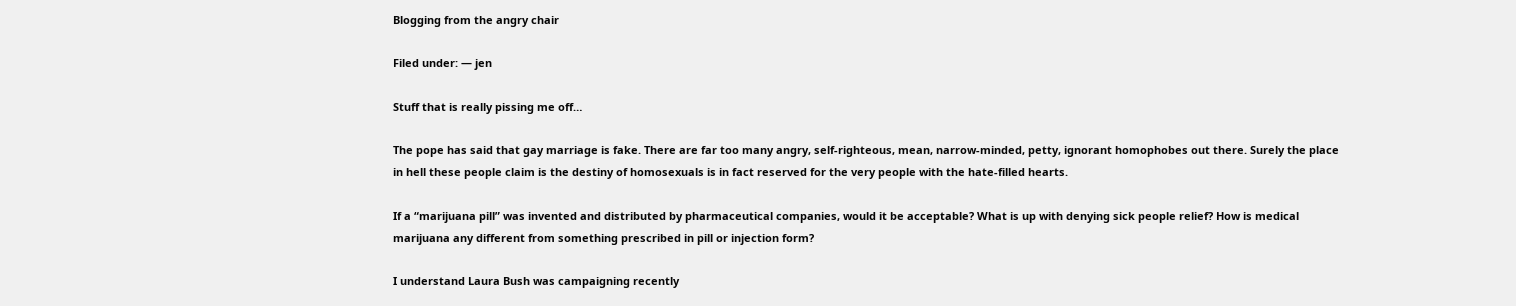Blogging from the angry chair

Filed under: — jen

Stuff that is really pissing me off…

The pope has said that gay marriage is fake. There are far too many angry, self-righteous, mean, narrow-minded, petty, ignorant homophobes out there. Surely the place in hell these people claim is the destiny of homosexuals is in fact reserved for the very people with the hate-filled hearts.

If a “marijuana pill” was invented and distributed by pharmaceutical companies, would it be acceptable? What is up with denying sick people relief? How is medical marijuana any different from something prescribed in pill or injection form?

I understand Laura Bush was campaigning recently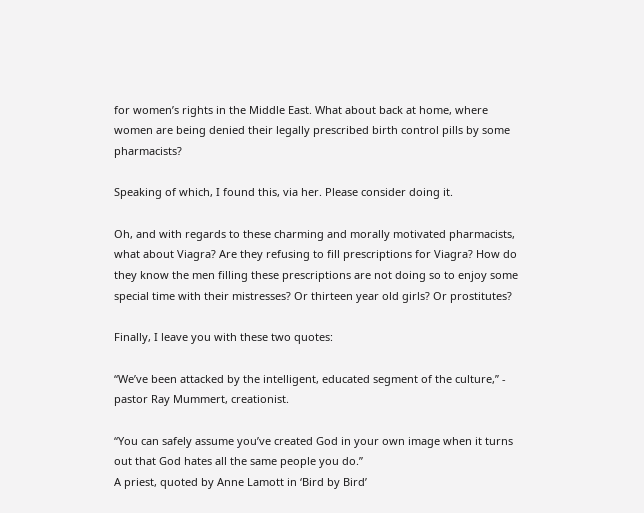for women’s rights in the Middle East. What about back at home, where women are being denied their legally prescribed birth control pills by some pharmacists?

Speaking of which, I found this, via her. Please consider doing it.

Oh, and with regards to these charming and morally motivated pharmacists, what about Viagra? Are they refusing to fill prescriptions for Viagra? How do they know the men filling these prescriptions are not doing so to enjoy some special time with their mistresses? Or thirteen year old girls? Or prostitutes?

Finally, I leave you with these two quotes:

“We’ve been attacked by the intelligent, educated segment of the culture,” - pastor Ray Mummert, creationist.

“You can safely assume you’ve created God in your own image when it turns out that God hates all the same people you do.”
A priest, quoted by Anne Lamott in ‘Bird by Bird’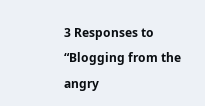3 Responses to “Blogging from the angry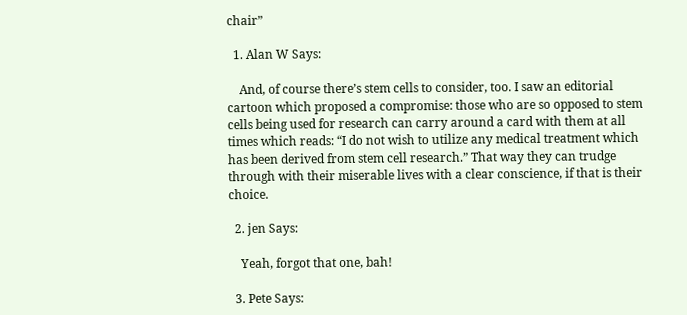chair”

  1. Alan W Says:

    And, of course there’s stem cells to consider, too. I saw an editorial cartoon which proposed a compromise: those who are so opposed to stem cells being used for research can carry around a card with them at all times which reads: “I do not wish to utilize any medical treatment which has been derived from stem cell research.” That way they can trudge through with their miserable lives with a clear conscience, if that is their choice.

  2. jen Says:

    Yeah, forgot that one, bah!

  3. Pete Says: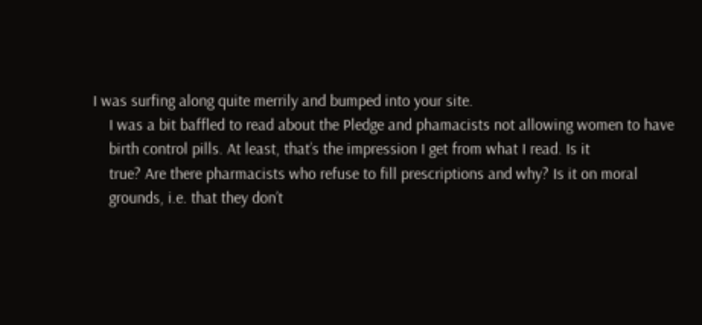I was surfing along quite merrily and bumped into your site.
    I was a bit baffled to read about the Pledge and phamacists not allowing women to have
    birth control pills. At least, that’s the impression I get from what I read. Is it
    true? Are there pharmacists who refuse to fill prescriptions and why? Is it on moral
    grounds, i.e. that they don’t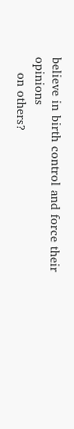believe in birth control and force their opinions
    on others?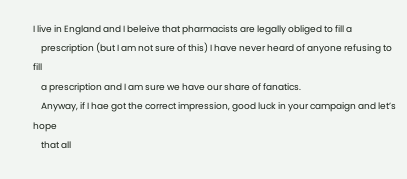I live in England and I beleive that pharmacists are legally obliged to fill a
    prescription (but I am not sure of this) I have never heard of anyone refusing to fill
    a prescription and I am sure we have our share of fanatics.
    Anyway, if I hae got the correct impression, good luck in your campaign and let’s hope
    that all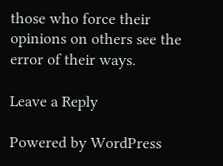those who force their opinions on others see the error of their ways.

Leave a Reply

Powered by WordPress